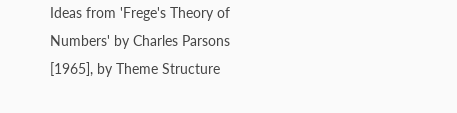Ideas from 'Frege's Theory of Numbers' by Charles Parsons [1965], by Theme Structure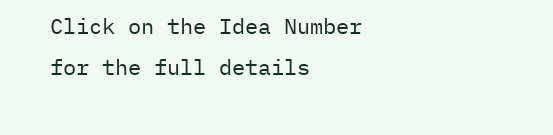Click on the Idea Number for the full details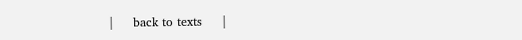|     back to texts     |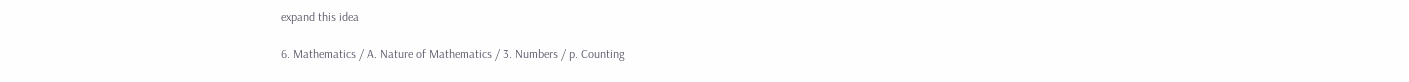expand this idea

6. Mathematics / A. Nature of Mathematics / 3. Numbers / p. Counting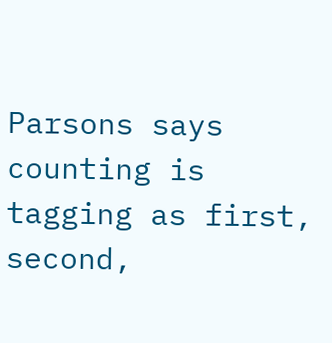Parsons says counting is tagging as first, second,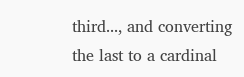third..., and converting the last to a cardinal